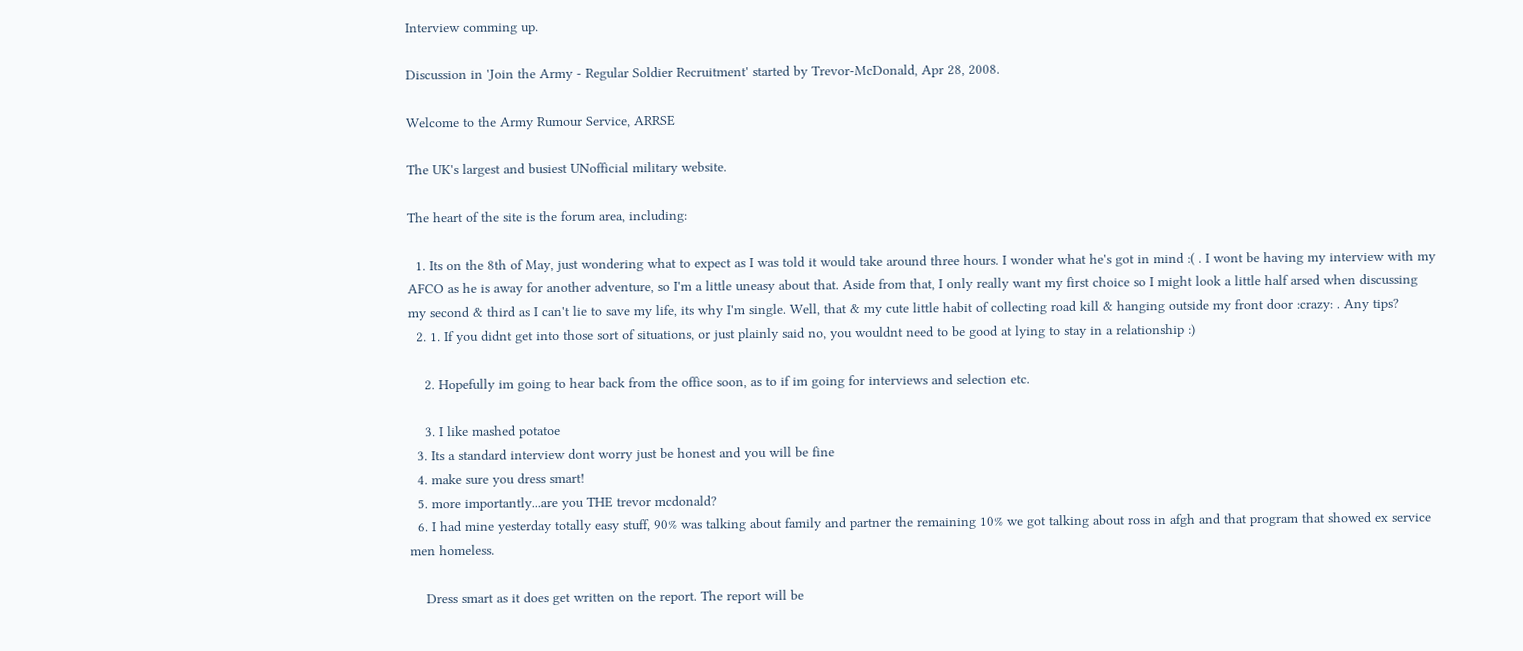Interview comming up.

Discussion in 'Join the Army - Regular Soldier Recruitment' started by Trevor-McDonald, Apr 28, 2008.

Welcome to the Army Rumour Service, ARRSE

The UK's largest and busiest UNofficial military website.

The heart of the site is the forum area, including:

  1. Its on the 8th of May, just wondering what to expect as I was told it would take around three hours. I wonder what he's got in mind :( . I wont be having my interview with my AFCO as he is away for another adventure, so I'm a little uneasy about that. Aside from that, I only really want my first choice so I might look a little half arsed when discussing my second & third as I can't lie to save my life, its why I'm single. Well, that & my cute little habit of collecting road kill & hanging outside my front door :crazy: . Any tips?
  2. 1. If you didnt get into those sort of situations, or just plainly said no, you wouldnt need to be good at lying to stay in a relationship :)

    2. Hopefully im going to hear back from the office soon, as to if im going for interviews and selection etc.

    3. I like mashed potatoe
  3. Its a standard interview dont worry just be honest and you will be fine
  4. make sure you dress smart!
  5. more importantly...are you THE trevor mcdonald?
  6. I had mine yesterday totally easy stuff, 90% was talking about family and partner the remaining 10% we got talking about ross in afgh and that program that showed ex service men homeless.

    Dress smart as it does get written on the report. The report will be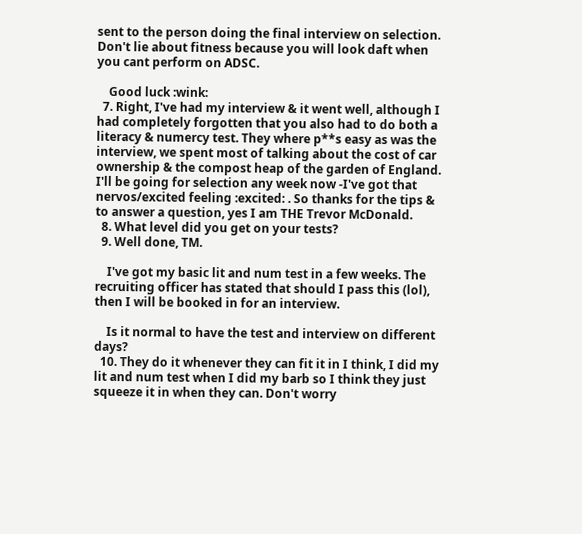sent to the person doing the final interview on selection. Don't lie about fitness because you will look daft when you cant perform on ADSC.

    Good luck :wink:
  7. Right, I've had my interview & it went well, although I had completely forgotten that you also had to do both a literacy & numercy test. They where p**s easy as was the interview, we spent most of talking about the cost of car ownership & the compost heap of the garden of England. I'll be going for selection any week now -I've got that nervos/excited feeling :excited: . So thanks for the tips & to answer a question, yes I am THE Trevor McDonald.
  8. What level did you get on your tests?
  9. Well done, TM.

    I've got my basic lit and num test in a few weeks. The recruiting officer has stated that should I pass this (lol), then I will be booked in for an interview.

    Is it normal to have the test and interview on different days?
  10. They do it whenever they can fit it in I think, I did my lit and num test when I did my barb so I think they just squeeze it in when they can. Don't worry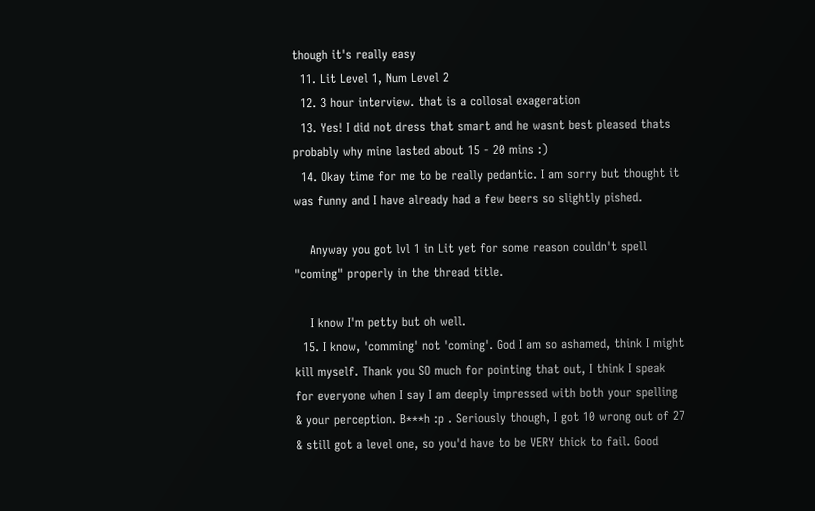though it's really easy
  11. Lit Level 1, Num Level 2
  12. 3 hour interview. that is a collosal exageration
  13. Yes! I did not dress that smart and he wasnt best pleased thats probably why mine lasted about 15 - 20 mins :)
  14. Okay time for me to be really pedantic. I am sorry but thought it was funny and I have already had a few beers so slightly pished.

    Anyway you got lvl 1 in Lit yet for some reason couldn't spell "coming" properly in the thread title.

    I know I'm petty but oh well.
  15. I know, 'comming' not 'coming'. God I am so ashamed, think I might kill myself. Thank you SO much for pointing that out, I think I speak for everyone when I say I am deeply impressed with both your spelling & your perception. B***h :p . Seriously though, I got 10 wrong out of 27 & still got a level one, so you'd have to be VERY thick to fail. Good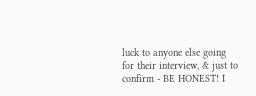luck to anyone else going for their interview, & just to confirm - BE HONEST! I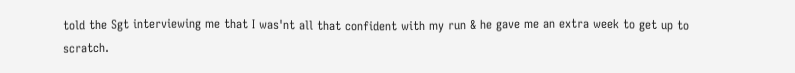told the Sgt interviewing me that I was'nt all that confident with my run & he gave me an extra week to get up to scratch.